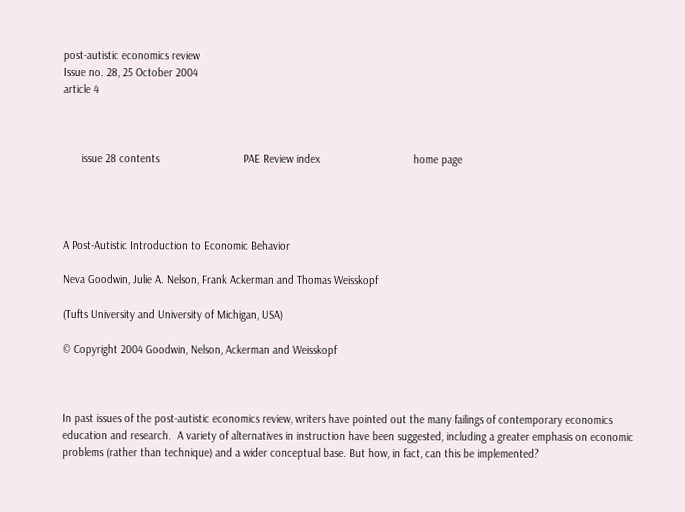post-autistic economics review
Issue no. 28, 25 October 2004
article 4



      issue 28 contents                            PAE Review index                               home page




A Post-Autistic Introduction to Economic Behavior

Neva Goodwin, Julie A. Nelson, Frank Ackerman and Thomas Weisskopf

(Tufts University and University of Michigan, USA)

© Copyright 2004 Goodwin, Nelson, Ackerman and Weisskopf



In past issues of the post-autistic economics review, writers have pointed out the many failings of contemporary economics education and research.  A variety of alternatives in instruction have been suggested, including a greater emphasis on economic problems (rather than technique) and a wider conceptual base. But how, in fact, can this be implemented?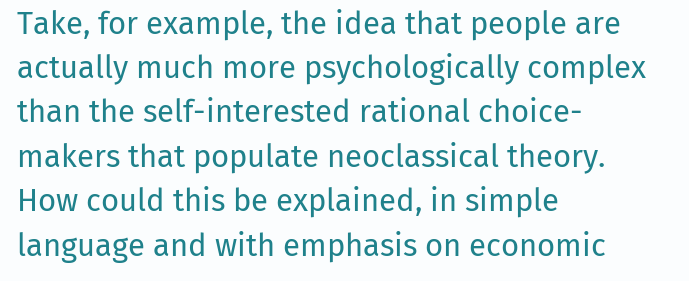Take, for example, the idea that people are actually much more psychologically complex than the self-interested rational choice-makers that populate neoclassical theory. How could this be explained, in simple language and with emphasis on economic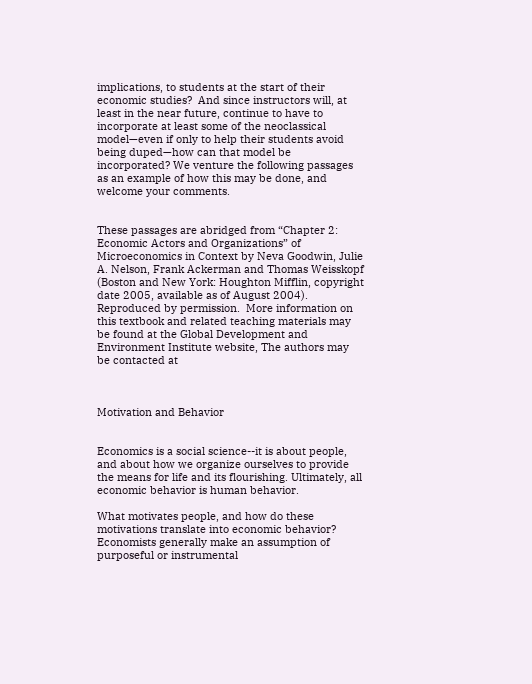implications, to students at the start of their economic studies?  And since instructors will, at least in the near future, continue to have to incorporate at least some of the neoclassical model—even if only to help their students avoid being duped—how can that model be incorporated? We venture the following passages as an example of how this may be done, and welcome your comments.


These passages are abridged from “Chapter 2: Economic Actors and Organizations” of Microeconomics in Context by Neva Goodwin, Julie A. Nelson, Frank Ackerman and Thomas Weisskopf (Boston and New York: Houghton Mifflin, copyright date 2005, available as of August 2004). Reproduced by permission.  More information on this textbook and related teaching materials may be found at the Global Development and Environment Institute website, The authors may be contacted at



Motivation and Behavior


Economics is a social science--it is about people, and about how we organize ourselves to provide the means for life and its flourishing. Ultimately, all economic behavior is human behavior.

What motivates people, and how do these motivations translate into economic behavior?  Economists generally make an assumption of purposeful or instrumental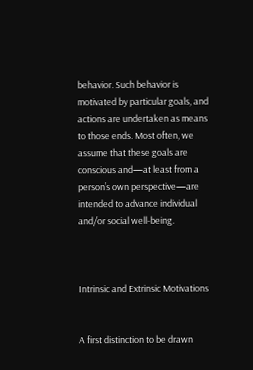behavior. Such behavior is motivated by particular goals, and actions are undertaken as means to those ends. Most often, we assume that these goals are conscious and—at least from a person’s own perspective—are intended to advance individual and/or social well-being.



Intrinsic and Extrinsic Motivations


A first distinction to be drawn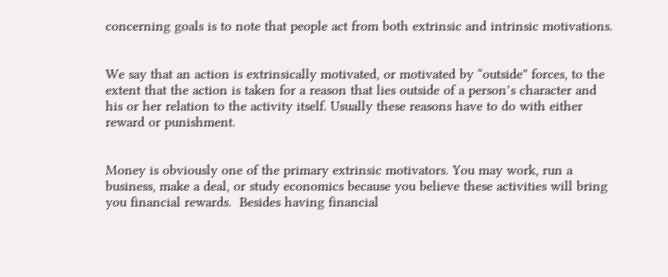concerning goals is to note that people act from both extrinsic and intrinsic motivations.


We say that an action is extrinsically motivated, or motivated by “outside” forces, to the extent that the action is taken for a reason that lies outside of a person’s character and his or her relation to the activity itself. Usually these reasons have to do with either reward or punishment.


Money is obviously one of the primary extrinsic motivators. You may work, run a business, make a deal, or study economics because you believe these activities will bring you financial rewards.  Besides having financial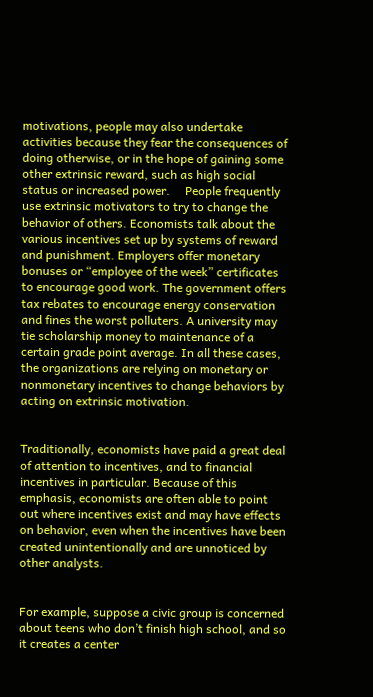motivations, people may also undertake activities because they fear the consequences of doing otherwise, or in the hope of gaining some other extrinsic reward, such as high social status or increased power.     People frequently use extrinsic motivators to try to change the behavior of others. Economists talk about the various incentives set up by systems of reward and punishment. Employers offer monetary bonuses or “employee of the week” certificates to encourage good work. The government offers tax rebates to encourage energy conservation and fines the worst polluters. A university may tie scholarship money to maintenance of a certain grade point average. In all these cases, the organizations are relying on monetary or nonmonetary incentives to change behaviors by acting on extrinsic motivation.


Traditionally, economists have paid a great deal of attention to incentives, and to financial incentives in particular. Because of this emphasis, economists are often able to point out where incentives exist and may have effects on behavior, even when the incentives have been created unintentionally and are unnoticed by other analysts.


For example, suppose a civic group is concerned about teens who don’t finish high school, and so it creates a center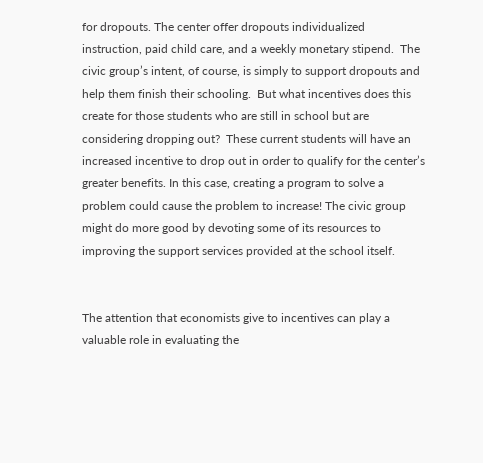for dropouts. The center offer dropouts individualized instruction, paid child care, and a weekly monetary stipend.  The civic group’s intent, of course, is simply to support dropouts and help them finish their schooling.  But what incentives does this create for those students who are still in school but are considering dropping out?  These current students will have an increased incentive to drop out in order to qualify for the center’s greater benefits. In this case, creating a program to solve a problem could cause the problem to increase! The civic group might do more good by devoting some of its resources to improving the support services provided at the school itself.


The attention that economists give to incentives can play a valuable role in evaluating the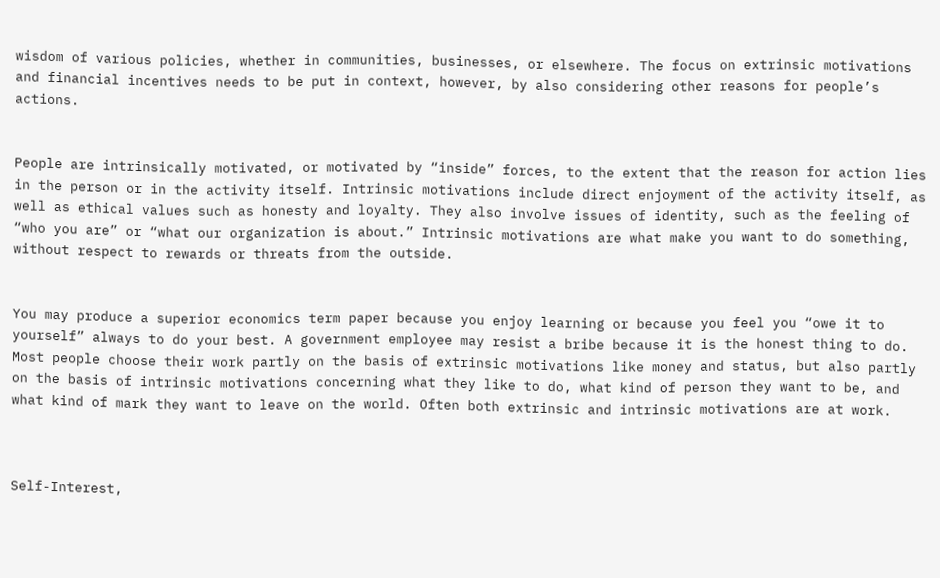wisdom of various policies, whether in communities, businesses, or elsewhere. The focus on extrinsic motivations and financial incentives needs to be put in context, however, by also considering other reasons for people’s actions.


People are intrinsically motivated, or motivated by “inside” forces, to the extent that the reason for action lies in the person or in the activity itself. Intrinsic motivations include direct enjoyment of the activity itself, as well as ethical values such as honesty and loyalty. They also involve issues of identity, such as the feeling of “who you are” or “what our organization is about.” Intrinsic motivations are what make you want to do something, without respect to rewards or threats from the outside.


You may produce a superior economics term paper because you enjoy learning or because you feel you “owe it to yourself” always to do your best. A government employee may resist a bribe because it is the honest thing to do. Most people choose their work partly on the basis of extrinsic motivations like money and status, but also partly on the basis of intrinsic motivations concerning what they like to do, what kind of person they want to be, and what kind of mark they want to leave on the world. Often both extrinsic and intrinsic motivations are at work.



Self-Interest,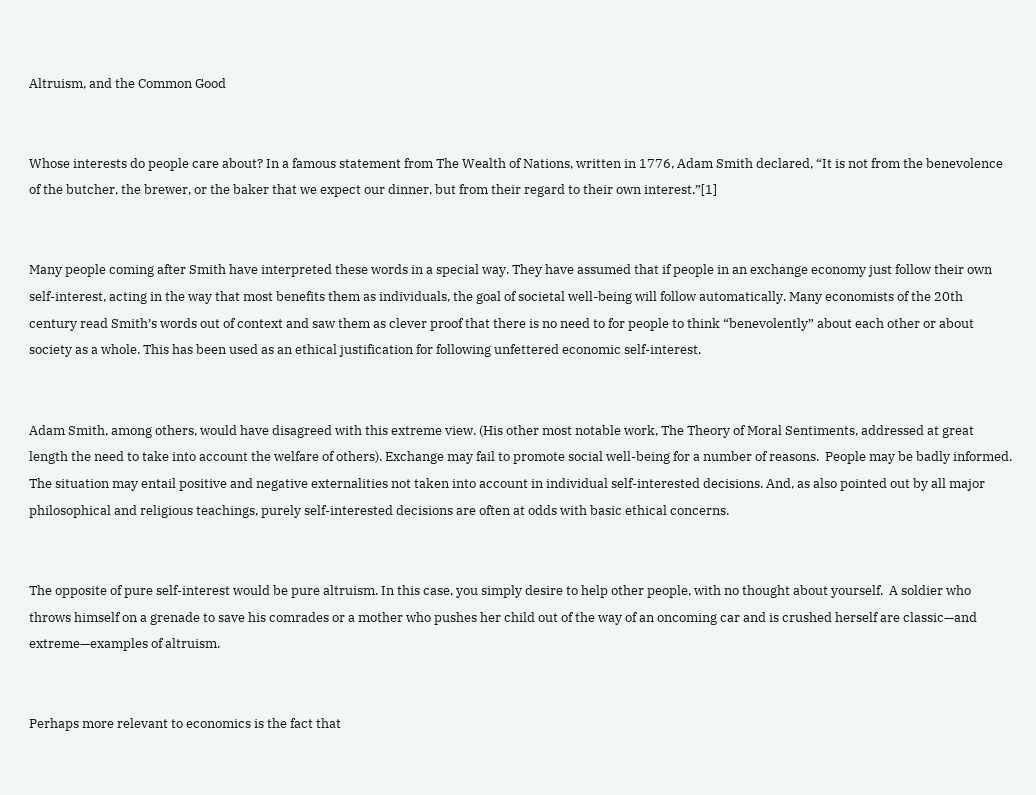Altruism, and the Common Good


Whose interests do people care about? In a famous statement from The Wealth of Nations, written in 1776, Adam Smith declared, “It is not from the benevolence of the butcher, the brewer, or the baker that we expect our dinner, but from their regard to their own interest.”[1]


Many people coming after Smith have interpreted these words in a special way. They have assumed that if people in an exchange economy just follow their own self-interest, acting in the way that most benefits them as individuals, the goal of societal well-being will follow automatically. Many economists of the 20th century read Smith’s words out of context and saw them as clever proof that there is no need to for people to think “benevolently” about each other or about society as a whole. This has been used as an ethical justification for following unfettered economic self-interest.


Adam Smith, among others, would have disagreed with this extreme view. (His other most notable work, The Theory of Moral Sentiments, addressed at great length the need to take into account the welfare of others). Exchange may fail to promote social well-being for a number of reasons.  People may be badly informed. The situation may entail positive and negative externalities not taken into account in individual self-interested decisions. And, as also pointed out by all major philosophical and religious teachings, purely self-interested decisions are often at odds with basic ethical concerns.


The opposite of pure self-interest would be pure altruism. In this case, you simply desire to help other people, with no thought about yourself.  A soldier who throws himself on a grenade to save his comrades or a mother who pushes her child out of the way of an oncoming car and is crushed herself are classic—and extreme—examples of altruism.


Perhaps more relevant to economics is the fact that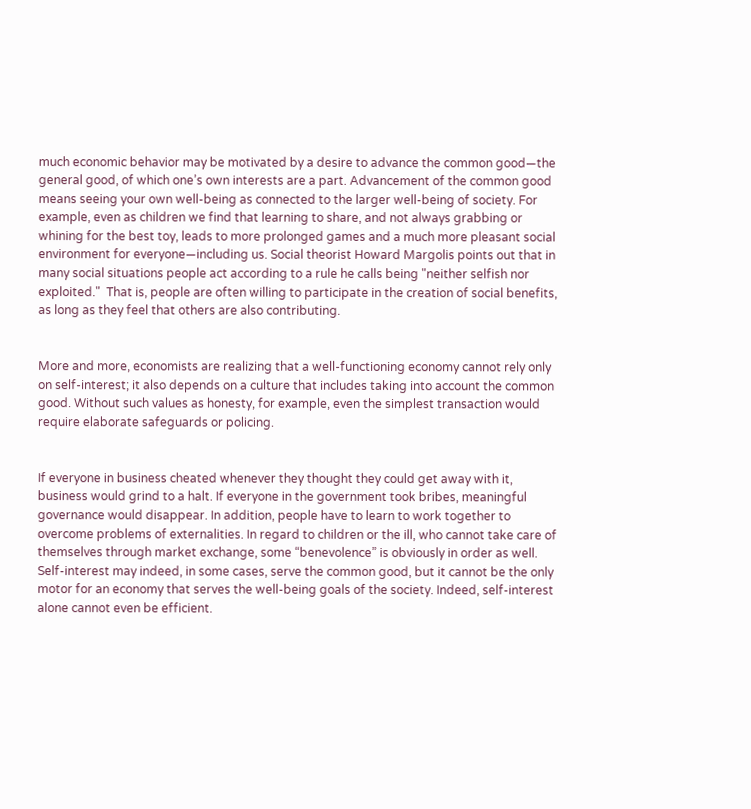much economic behavior may be motivated by a desire to advance the common good—the general good, of which one’s own interests are a part. Advancement of the common good means seeing your own well-being as connected to the larger well-being of society. For example, even as children we find that learning to share, and not always grabbing or whining for the best toy, leads to more prolonged games and a much more pleasant social environment for everyone—including us. Social theorist Howard Margolis points out that in many social situations people act according to a rule he calls being "neither selfish nor exploited."  That is, people are often willing to participate in the creation of social benefits, as long as they feel that others are also contributing.


More and more, economists are realizing that a well-functioning economy cannot rely only on self-interest; it also depends on a culture that includes taking into account the common good. Without such values as honesty, for example, even the simplest transaction would require elaborate safeguards or policing.


If everyone in business cheated whenever they thought they could get away with it, business would grind to a halt. If everyone in the government took bribes, meaningful governance would disappear. In addition, people have to learn to work together to overcome problems of externalities. In regard to children or the ill, who cannot take care of themselves through market exchange, some “benevolence” is obviously in order as well. Self-interest may indeed, in some cases, serve the common good, but it cannot be the only motor for an economy that serves the well-being goals of the society. Indeed, self-interest alone cannot even be efficient.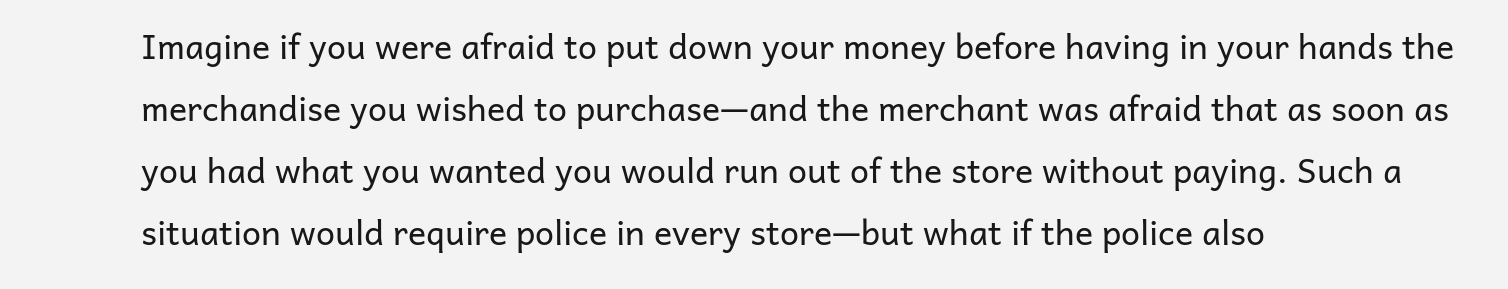Imagine if you were afraid to put down your money before having in your hands the merchandise you wished to purchase—and the merchant was afraid that as soon as you had what you wanted you would run out of the store without paying. Such a situation would require police in every store—but what if the police also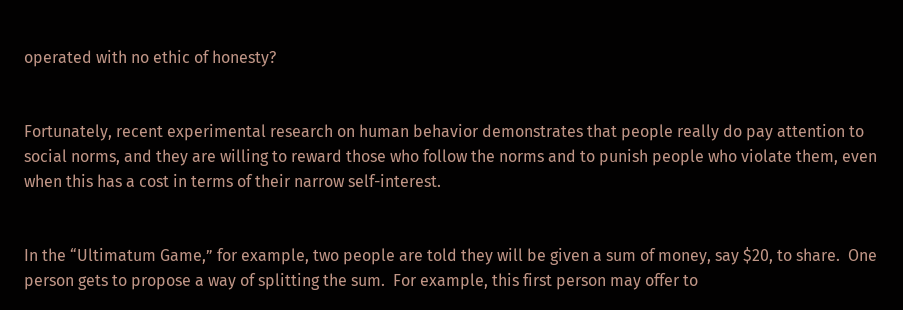operated with no ethic of honesty?


Fortunately, recent experimental research on human behavior demonstrates that people really do pay attention to social norms, and they are willing to reward those who follow the norms and to punish people who violate them, even when this has a cost in terms of their narrow self-interest.


In the “Ultimatum Game,” for example, two people are told they will be given a sum of money, say $20, to share.  One person gets to propose a way of splitting the sum.  For example, this first person may offer to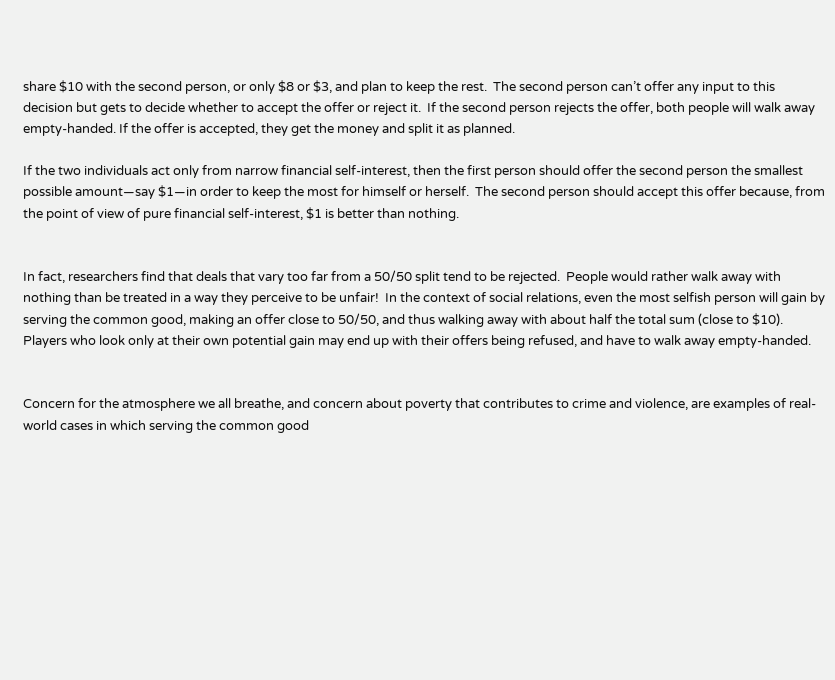share $10 with the second person, or only $8 or $3, and plan to keep the rest.  The second person can’t offer any input to this decision but gets to decide whether to accept the offer or reject it.  If the second person rejects the offer, both people will walk away empty-handed. If the offer is accepted, they get the money and split it as planned.

If the two individuals act only from narrow financial self-interest, then the first person should offer the second person the smallest possible amount—say $1—in order to keep the most for himself or herself.  The second person should accept this offer because, from the point of view of pure financial self-interest, $1 is better than nothing.


In fact, researchers find that deals that vary too far from a 50/50 split tend to be rejected.  People would rather walk away with nothing than be treated in a way they perceive to be unfair!  In the context of social relations, even the most selfish person will gain by serving the common good, making an offer close to 50/50, and thus walking away with about half the total sum (close to $10). Players who look only at their own potential gain may end up with their offers being refused, and have to walk away empty-handed.


Concern for the atmosphere we all breathe, and concern about poverty that contributes to crime and violence, are examples of real-world cases in which serving the common good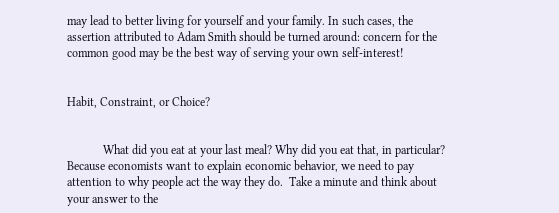may lead to better living for yourself and your family. In such cases, the assertion attributed to Adam Smith should be turned around: concern for the common good may be the best way of serving your own self-interest!


Habit, Constraint, or Choice?


            What did you eat at your last meal? Why did you eat that, in particular?  Because economists want to explain economic behavior, we need to pay attention to why people act the way they do.  Take a minute and think about your answer to the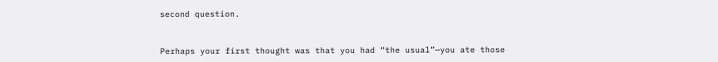second question.


Perhaps your first thought was that you had “the usual”—you ate those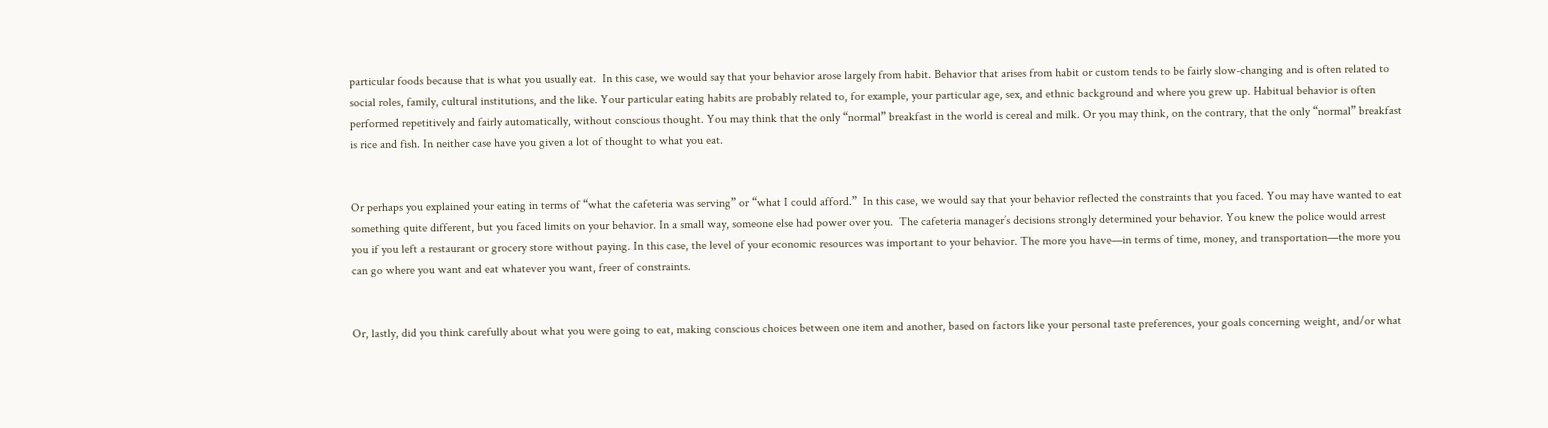particular foods because that is what you usually eat.  In this case, we would say that your behavior arose largely from habit. Behavior that arises from habit or custom tends to be fairly slow-changing and is often related to social roles, family, cultural institutions, and the like. Your particular eating habits are probably related to, for example, your particular age, sex, and ethnic background and where you grew up. Habitual behavior is often performed repetitively and fairly automatically, without conscious thought. You may think that the only “normal” breakfast in the world is cereal and milk. Or you may think, on the contrary, that the only “normal” breakfast is rice and fish. In neither case have you given a lot of thought to what you eat.


Or perhaps you explained your eating in terms of “what the cafeteria was serving” or “what I could afford.”  In this case, we would say that your behavior reflected the constraints that you faced. You may have wanted to eat something quite different, but you faced limits on your behavior. In a small way, someone else had power over you.  The cafeteria manager’s decisions strongly determined your behavior. You knew the police would arrest you if you left a restaurant or grocery store without paying. In this case, the level of your economic resources was important to your behavior. The more you have—in terms of time, money, and transportation—the more you can go where you want and eat whatever you want, freer of constraints.


Or, lastly, did you think carefully about what you were going to eat, making conscious choices between one item and another, based on factors like your personal taste preferences, your goals concerning weight, and/or what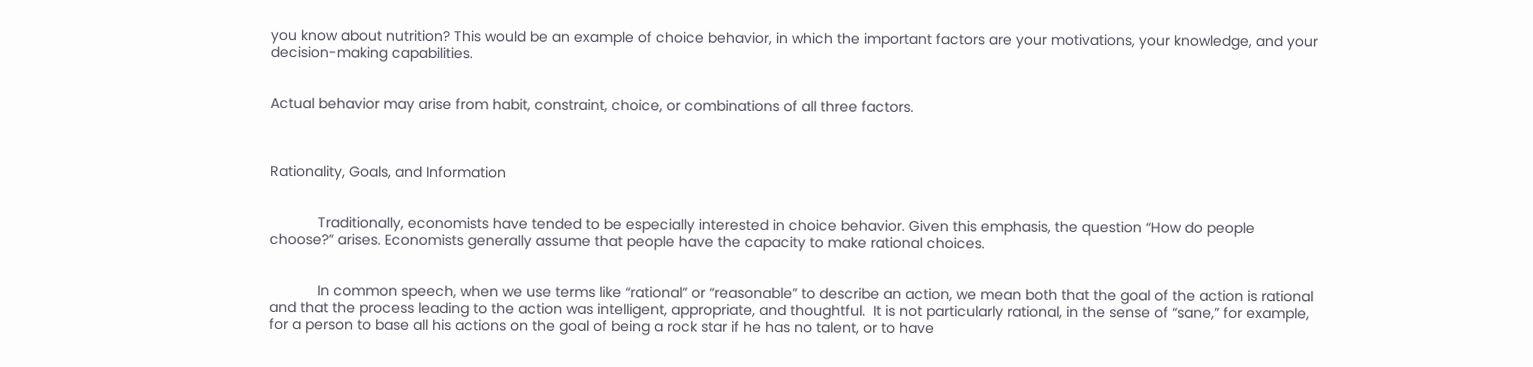you know about nutrition? This would be an example of choice behavior, in which the important factors are your motivations, your knowledge, and your decision-making capabilities.


Actual behavior may arise from habit, constraint, choice, or combinations of all three factors.



Rationality, Goals, and Information


            Traditionally, economists have tended to be especially interested in choice behavior. Given this emphasis, the question “How do people choose?” arises. Economists generally assume that people have the capacity to make rational choices.


            In common speech, when we use terms like “rational” or “reasonable” to describe an action, we mean both that the goal of the action is rational and that the process leading to the action was intelligent, appropriate, and thoughtful.  It is not particularly rational, in the sense of “sane,” for example, for a person to base all his actions on the goal of being a rock star if he has no talent, or to have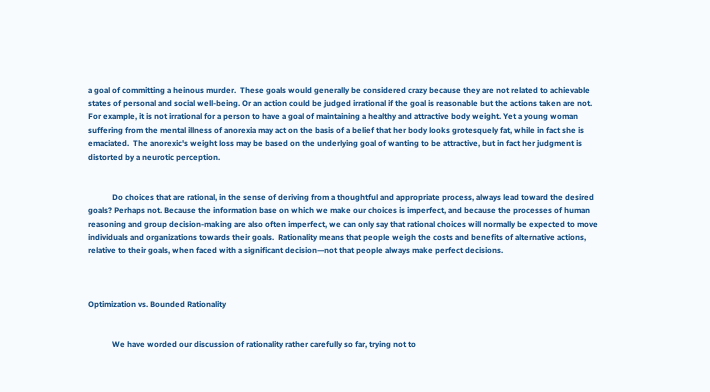a goal of committing a heinous murder.  These goals would generally be considered crazy because they are not related to achievable states of personal and social well-being. Or an action could be judged irrational if the goal is reasonable but the actions taken are not.  For example, it is not irrational for a person to have a goal of maintaining a healthy and attractive body weight. Yet a young woman suffering from the mental illness of anorexia may act on the basis of a belief that her body looks grotesquely fat, while in fact she is emaciated.  The anorexic's weight loss may be based on the underlying goal of wanting to be attractive, but in fact her judgment is distorted by a neurotic perception.


            Do choices that are rational, in the sense of deriving from a thoughtful and appropriate process, always lead toward the desired goals? Perhaps not. Because the information base on which we make our choices is imperfect, and because the processes of human reasoning and group decision-making are also often imperfect, we can only say that rational choices will normally be expected to move individuals and organizations towards their goals.  Rationality means that people weigh the costs and benefits of alternative actions, relative to their goals, when faced with a significant decision—not that people always make perfect decisions.



Optimization vs. Bounded Rationality


            We have worded our discussion of rationality rather carefully so far, trying not to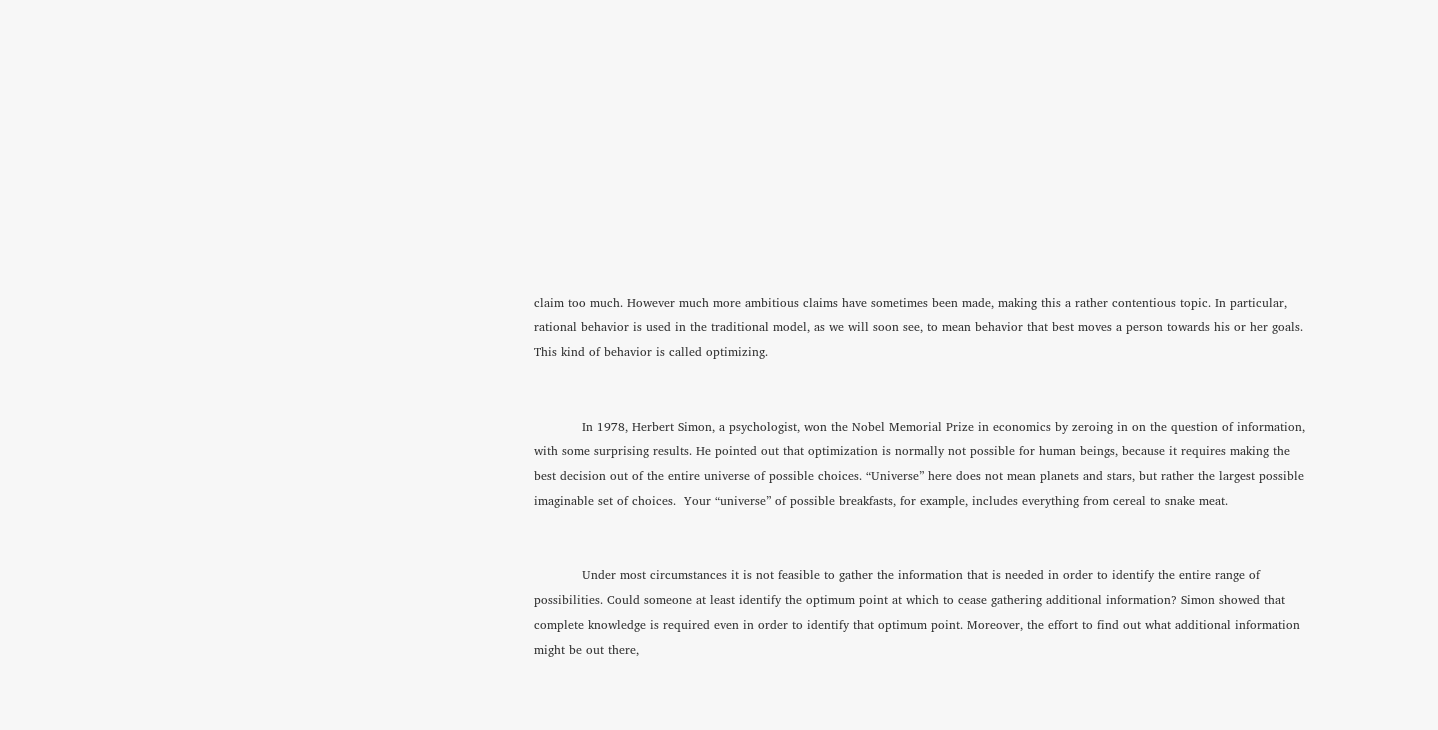claim too much. However much more ambitious claims have sometimes been made, making this a rather contentious topic. In particular, rational behavior is used in the traditional model, as we will soon see, to mean behavior that best moves a person towards his or her goals. This kind of behavior is called optimizing.


            In 1978, Herbert Simon, a psychologist, won the Nobel Memorial Prize in economics by zeroing in on the question of information, with some surprising results. He pointed out that optimization is normally not possible for human beings, because it requires making the best decision out of the entire universe of possible choices. “Universe” here does not mean planets and stars, but rather the largest possible imaginable set of choices.  Your “universe” of possible breakfasts, for example, includes everything from cereal to snake meat.


            Under most circumstances it is not feasible to gather the information that is needed in order to identify the entire range of possibilities. Could someone at least identify the optimum point at which to cease gathering additional information? Simon showed that complete knowledge is required even in order to identify that optimum point. Moreover, the effort to find out what additional information might be out there,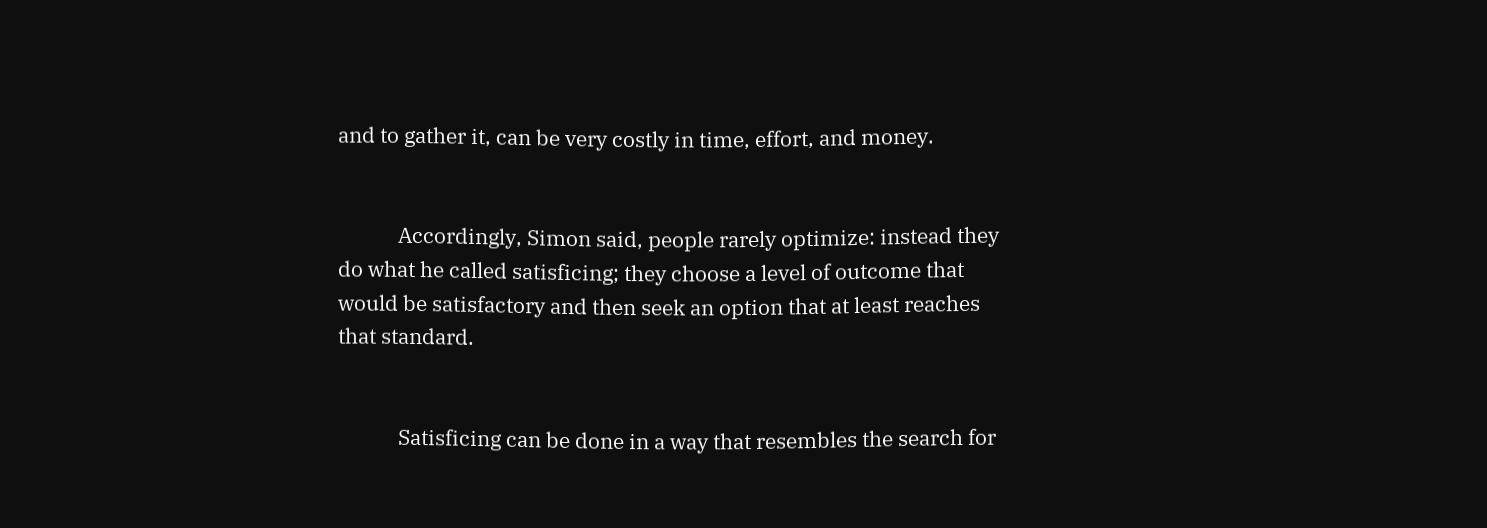and to gather it, can be very costly in time, effort, and money.


            Accordingly, Simon said, people rarely optimize: instead they do what he called satisficing; they choose a level of outcome that would be satisfactory and then seek an option that at least reaches that standard.


            Satisficing can be done in a way that resembles the search for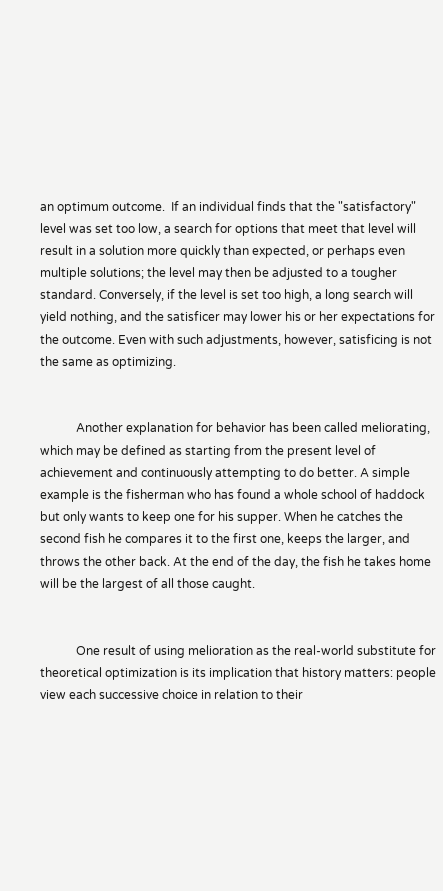an optimum outcome.  If an individual finds that the "satisfactory" level was set too low, a search for options that meet that level will result in a solution more quickly than expected, or perhaps even multiple solutions; the level may then be adjusted to a tougher standard. Conversely, if the level is set too high, a long search will yield nothing, and the satisficer may lower his or her expectations for the outcome. Even with such adjustments, however, satisficing is not the same as optimizing.


            Another explanation for behavior has been called meliorating, which may be defined as starting from the present level of achievement and continuously attempting to do better. A simple example is the fisherman who has found a whole school of haddock but only wants to keep one for his supper. When he catches the second fish he compares it to the first one, keeps the larger, and throws the other back. At the end of the day, the fish he takes home will be the largest of all those caught.


            One result of using melioration as the real-world substitute for theoretical optimization is its implication that history matters: people view each successive choice in relation to their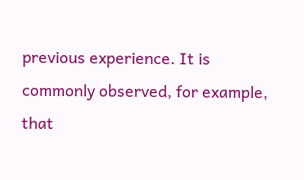previous experience. It is commonly observed, for example, that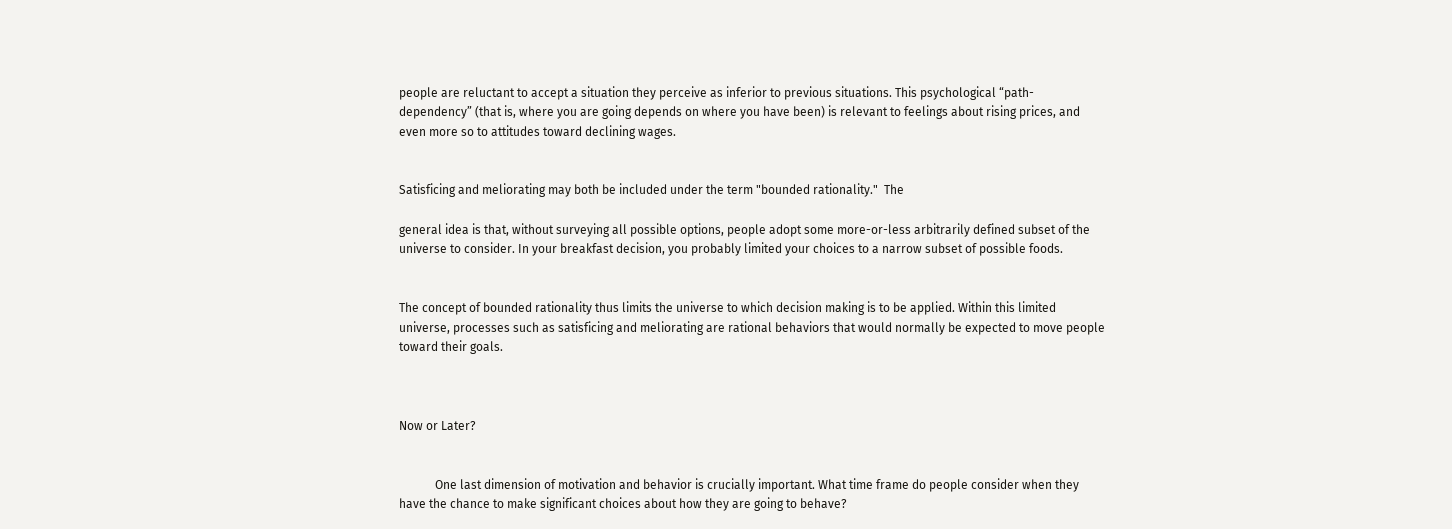people are reluctant to accept a situation they perceive as inferior to previous situations. This psychological “path-dependency” (that is, where you are going depends on where you have been) is relevant to feelings about rising prices, and even more so to attitudes toward declining wages.


Satisficing and meliorating may both be included under the term "bounded rationality."  The

general idea is that, without surveying all possible options, people adopt some more-or-less arbitrarily defined subset of the universe to consider. In your breakfast decision, you probably limited your choices to a narrow subset of possible foods.


The concept of bounded rationality thus limits the universe to which decision making is to be applied. Within this limited universe, processes such as satisficing and meliorating are rational behaviors that would normally be expected to move people toward their goals.



Now or Later?


            One last dimension of motivation and behavior is crucially important. What time frame do people consider when they have the chance to make significant choices about how they are going to behave?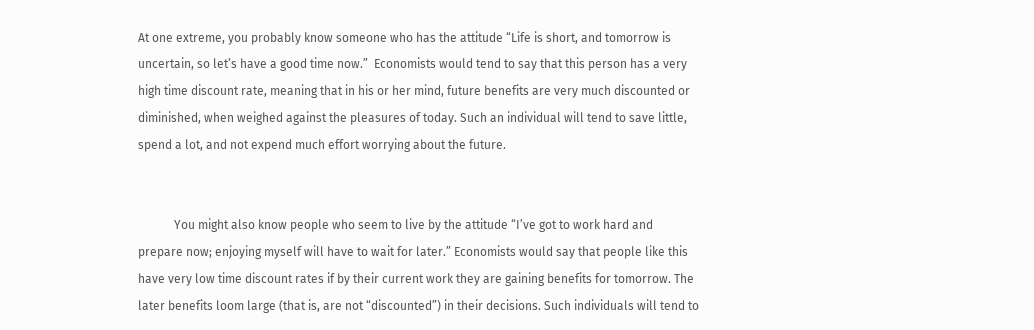At one extreme, you probably know someone who has the attitude “Life is short, and tomorrow is uncertain, so let’s have a good time now.”  Economists would tend to say that this person has a very high time discount rate, meaning that in his or her mind, future benefits are very much discounted or diminished, when weighed against the pleasures of today. Such an individual will tend to save little, spend a lot, and not expend much effort worrying about the future.


            You might also know people who seem to live by the attitude “I’ve got to work hard and prepare now; enjoying myself will have to wait for later.” Economists would say that people like this have very low time discount rates if by their current work they are gaining benefits for tomorrow. The later benefits loom large (that is, are not “discounted”) in their decisions. Such individuals will tend to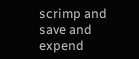scrimp and save and expend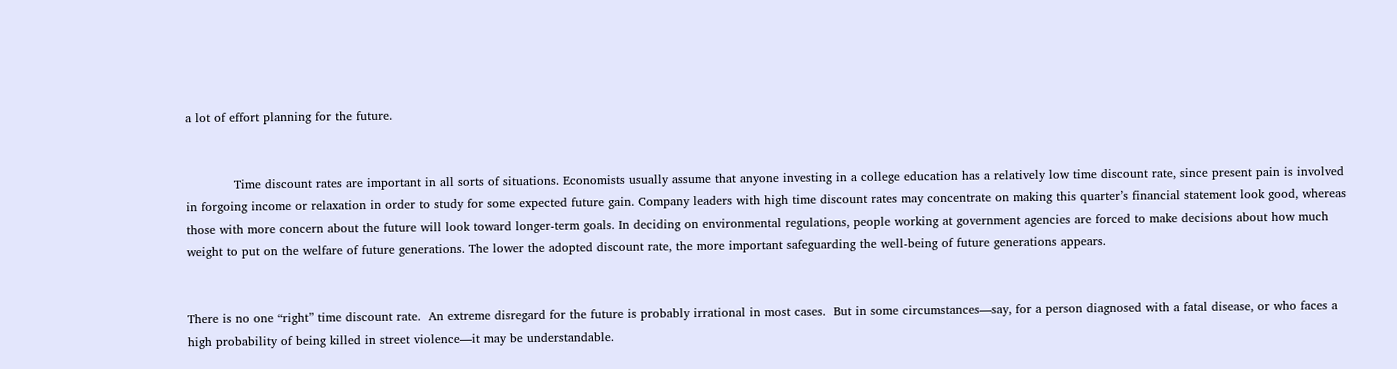a lot of effort planning for the future.


            Time discount rates are important in all sorts of situations. Economists usually assume that anyone investing in a college education has a relatively low time discount rate, since present pain is involved in forgoing income or relaxation in order to study for some expected future gain. Company leaders with high time discount rates may concentrate on making this quarter’s financial statement look good, whereas those with more concern about the future will look toward longer-term goals. In deciding on environmental regulations, people working at government agencies are forced to make decisions about how much weight to put on the welfare of future generations. The lower the adopted discount rate, the more important safeguarding the well-being of future generations appears.


There is no one “right” time discount rate.  An extreme disregard for the future is probably irrational in most cases.  But in some circumstances—say, for a person diagnosed with a fatal disease, or who faces a high probability of being killed in street violence—it may be understandable.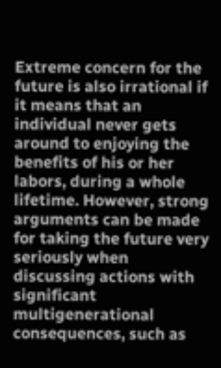Extreme concern for the future is also irrational if it means that an individual never gets around to enjoying the benefits of his or her labors, during a whole lifetime. However, strong arguments can be made for taking the future very seriously when discussing actions with significant multigenerational consequences, such as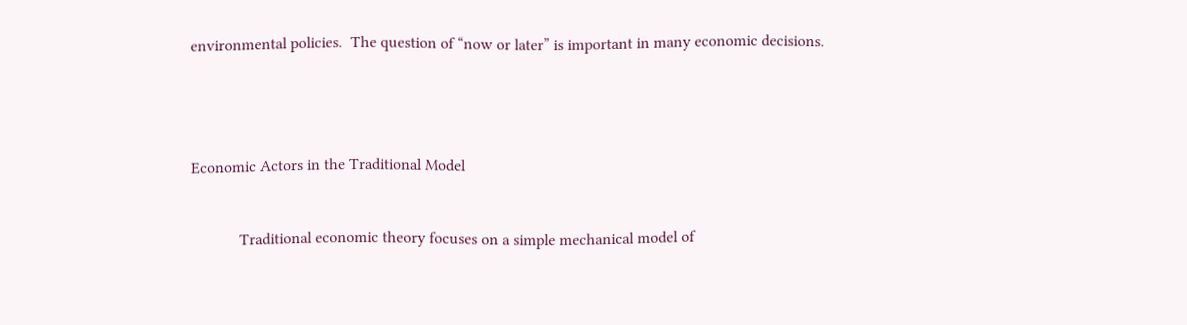environmental policies.  The question of “now or later” is important in many economic decisions.




Economic Actors in the Traditional Model


            Traditional economic theory focuses on a simple mechanical model of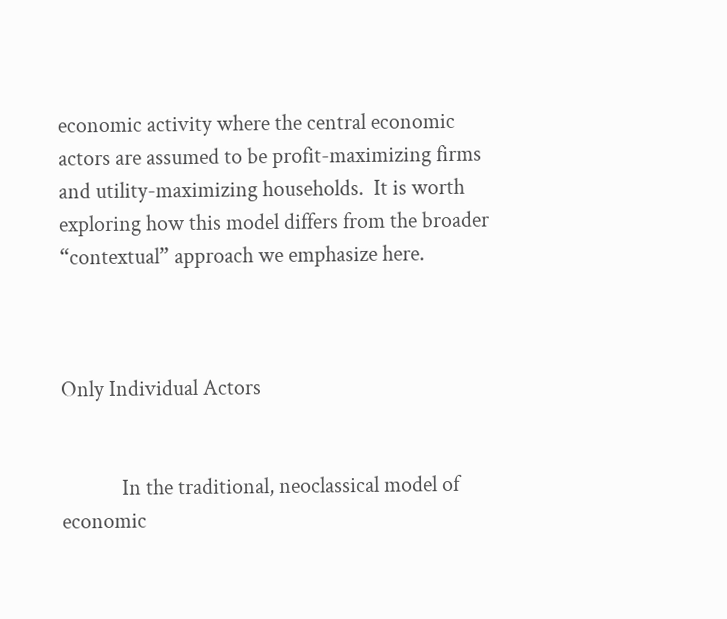economic activity where the central economic actors are assumed to be profit-maximizing firms and utility-maximizing households.  It is worth exploring how this model differs from the broader “contextual” approach we emphasize here.



Only Individual Actors


            In the traditional, neoclassical model of economic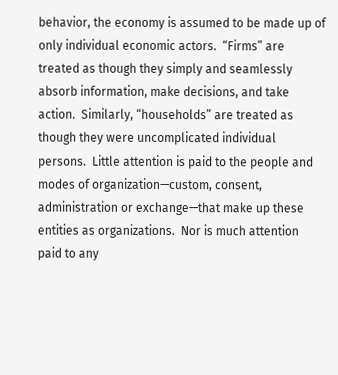behavior, the economy is assumed to be made up of only individual economic actors.  “Firms” are treated as though they simply and seamlessly absorb information, make decisions, and take action.  Similarly, “households” are treated as though they were uncomplicated individual persons.  Little attention is paid to the people and modes of organization—custom, consent, administration or exchange—that make up these entities as organizations.  Nor is much attention paid to any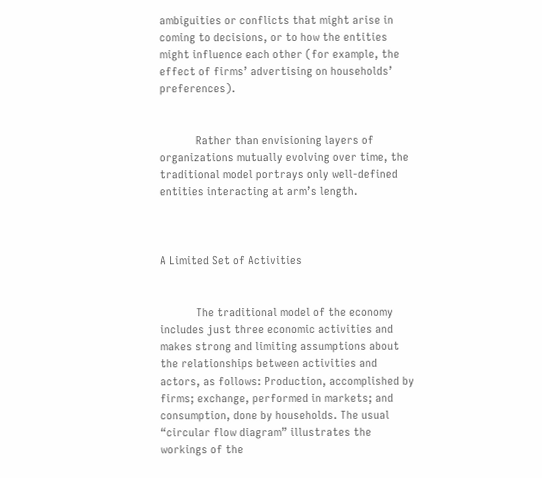ambiguities or conflicts that might arise in coming to decisions, or to how the entities might influence each other (for example, the effect of firms’ advertising on households’ preferences).


            Rather than envisioning layers of organizations mutually evolving over time, the traditional model portrays only well-defined entities interacting at arm’s length.



A Limited Set of Activities


            The traditional model of the economy includes just three economic activities and makes strong and limiting assumptions about the relationships between activities and actors, as follows: Production, accomplished by firms; exchange, performed in markets; and consumption, done by households. The usual “circular flow diagram” illustrates the workings of the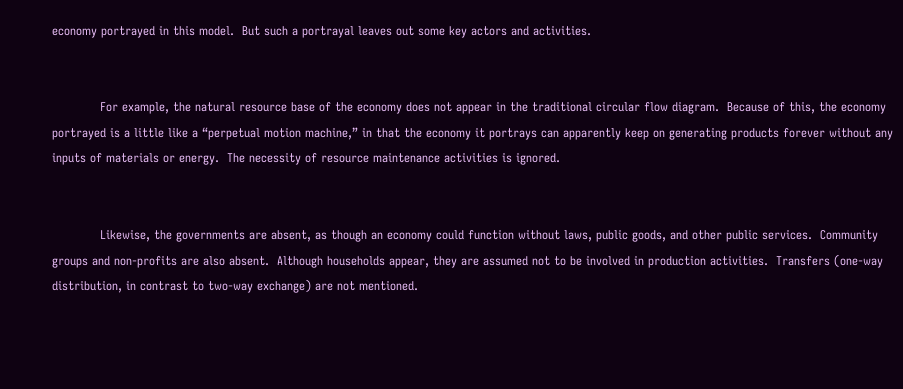economy portrayed in this model.  But such a portrayal leaves out some key actors and activities.


            For example, the natural resource base of the economy does not appear in the traditional circular flow diagram.  Because of this, the economy portrayed is a little like a “perpetual motion machine,” in that the economy it portrays can apparently keep on generating products forever without any inputs of materials or energy.  The necessity of resource maintenance activities is ignored.


            Likewise, the governments are absent, as though an economy could function without laws, public goods, and other public services.  Community groups and non-profits are also absent.  Although households appear, they are assumed not to be involved in production activities.  Transfers (one-way distribution, in contrast to two-way exchange) are not mentioned.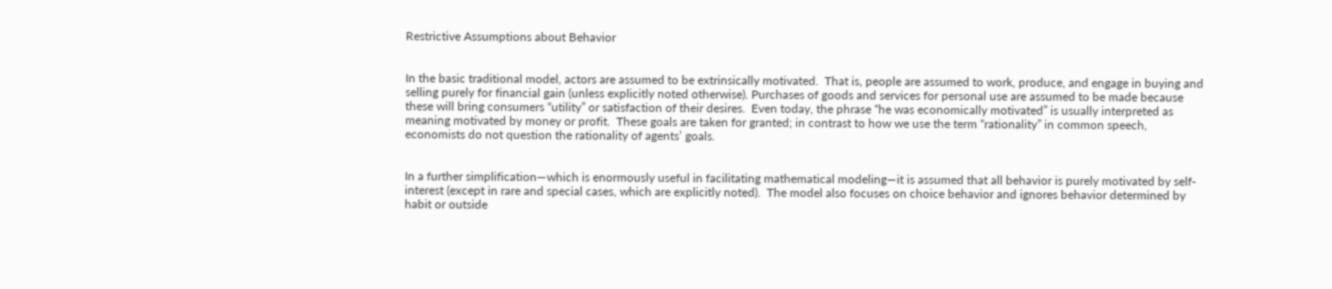Restrictive Assumptions about Behavior


In the basic traditional model, actors are assumed to be extrinsically motivated.  That is, people are assumed to work, produce, and engage in buying and selling purely for financial gain (unless explicitly noted otherwise). Purchases of goods and services for personal use are assumed to be made because these will bring consumers “utility” or satisfaction of their desires.  Even today, the phrase “he was economically motivated” is usually interpreted as meaning motivated by money or profit.  These goals are taken for granted; in contrast to how we use the term “rationality” in common speech, economists do not question the rationality of agents’ goals.


In a further simplification—which is enormously useful in facilitating mathematical modeling—it is assumed that all behavior is purely motivated by self-interest (except in rare and special cases, which are explicitly noted).  The model also focuses on choice behavior and ignores behavior determined by habit or outside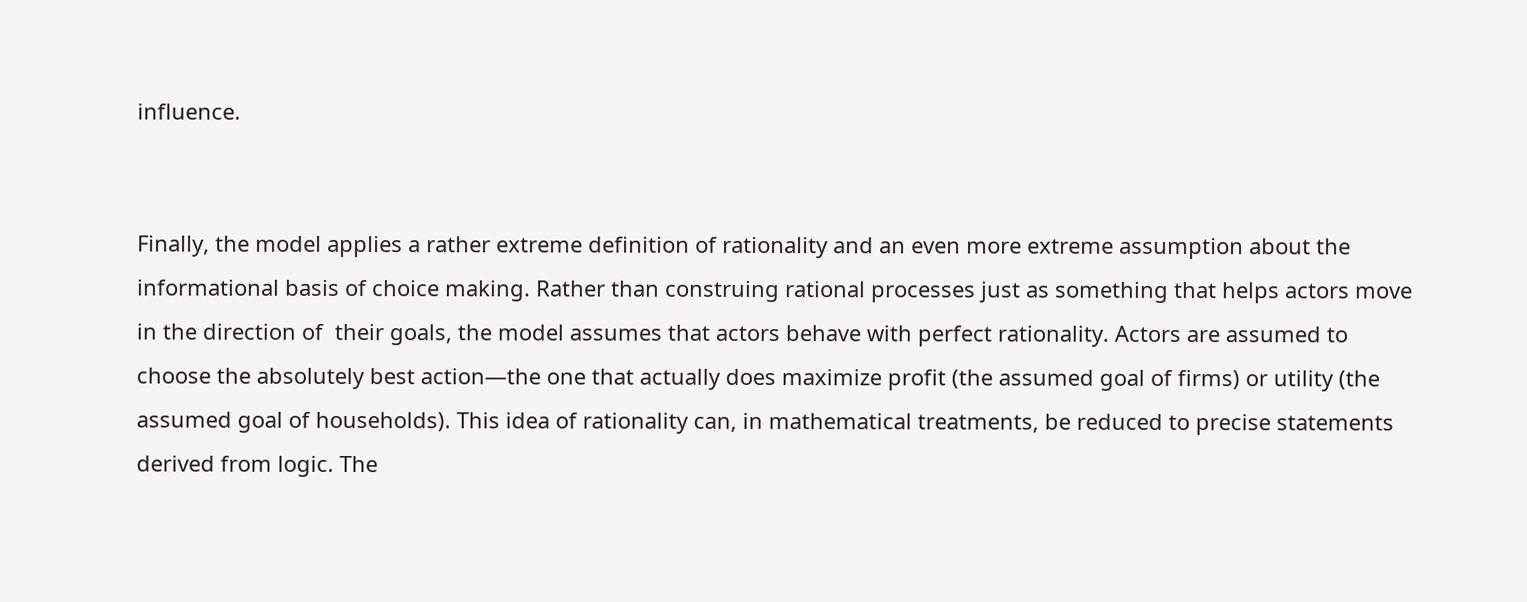influence.


Finally, the model applies a rather extreme definition of rationality and an even more extreme assumption about the informational basis of choice making. Rather than construing rational processes just as something that helps actors move in the direction of  their goals, the model assumes that actors behave with perfect rationality. Actors are assumed to choose the absolutely best action—the one that actually does maximize profit (the assumed goal of firms) or utility (the assumed goal of households). This idea of rationality can, in mathematical treatments, be reduced to precise statements derived from logic. The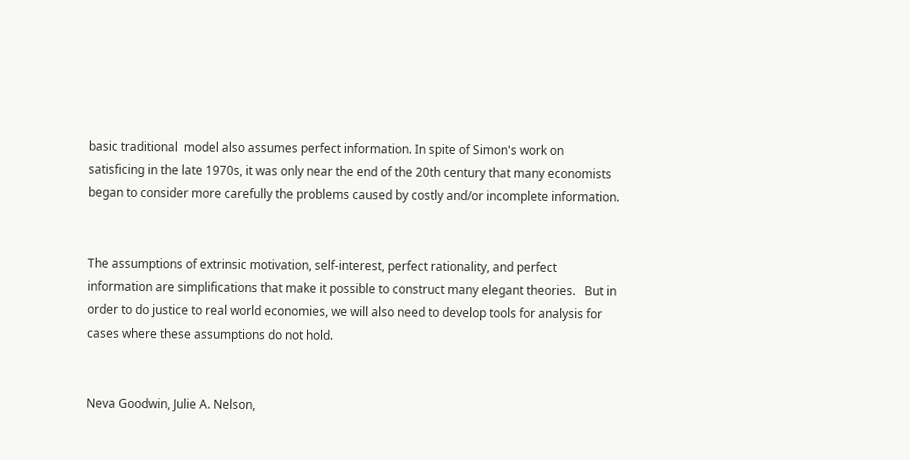basic traditional  model also assumes perfect information. In spite of Simon's work on satisficing in the late 1970s, it was only near the end of the 20th century that many economists began to consider more carefully the problems caused by costly and/or incomplete information.


The assumptions of extrinsic motivation, self-interest, perfect rationality, and perfect information are simplifications that make it possible to construct many elegant theories.   But in order to do justice to real world economies, we will also need to develop tools for analysis for cases where these assumptions do not hold.


Neva Goodwin, Julie A. Nelson,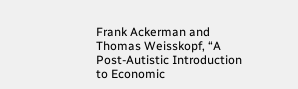Frank Ackerman and Thomas Weisskopf, “A Post-Autistic Introduction to Economic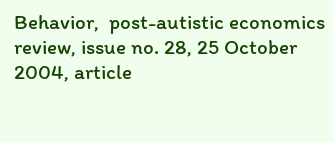Behavior,  post-autistic economics review, issue no. 28, 25 October 2004, article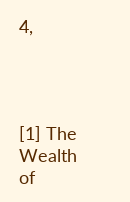4,




[1] The Wealth of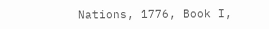Nations, 1776, Book I,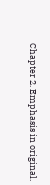Chapter 2. Emphasis in original.